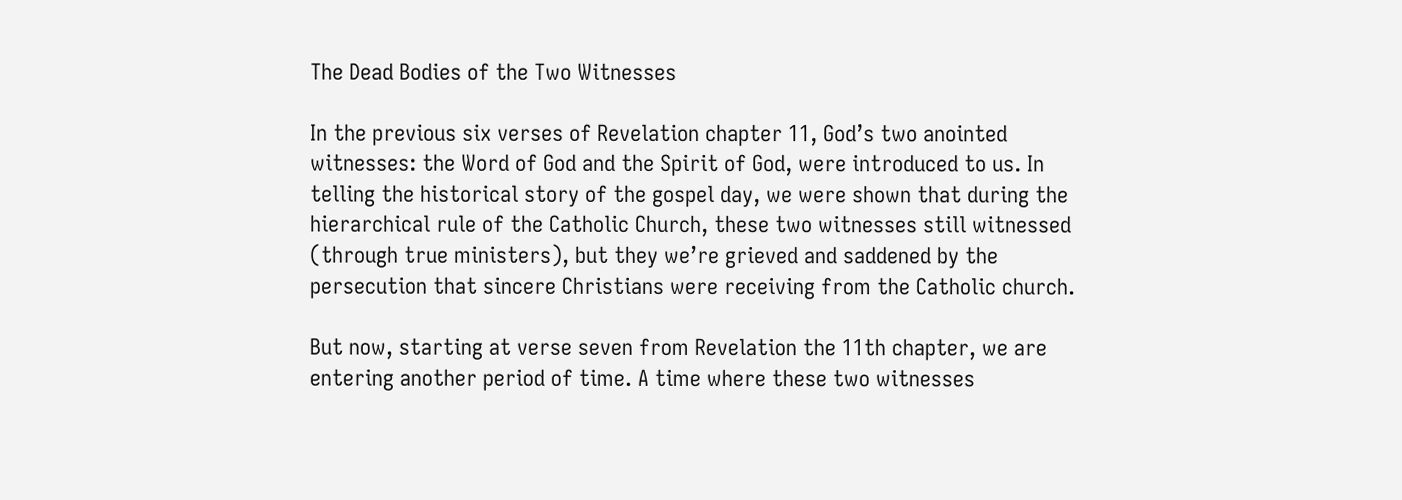The Dead Bodies of the Two Witnesses

In the previous six verses of Revelation chapter 11, God’s two anointed witnesses: the Word of God and the Spirit of God, were introduced to us. In telling the historical story of the gospel day, we were shown that during the hierarchical rule of the Catholic Church, these two witnesses still witnessed (through true ministers), but they we’re grieved and saddened by the persecution that sincere Christians were receiving from the Catholic church.

But now, starting at verse seven from Revelation the 11th chapter, we are entering another period of time. A time where these two witnesses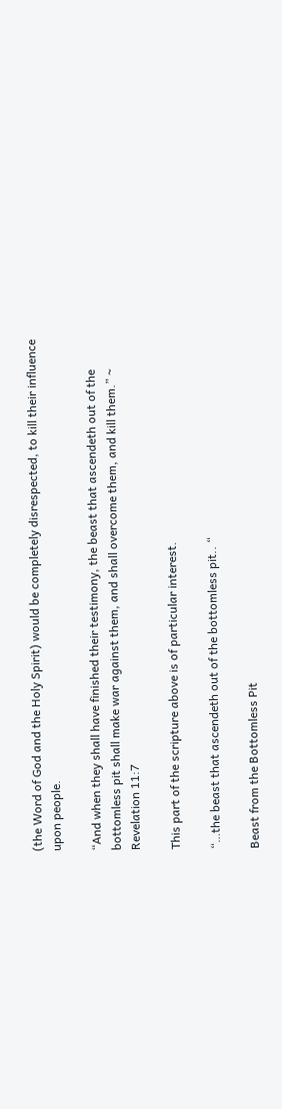(the Word of God and the Holy Spirit) would be completely disrespected, to kill their influence upon people.

“And when they shall have finished their testimony, the beast that ascendeth out of the bottomless pit shall make war against them, and shall overcome them, and kill them.” ~ Revelation 11:7

This part of the scripture above is of particular interest.

“…the beast that ascendeth out of the bottomless pit.. “

Beast from the Bottomless Pit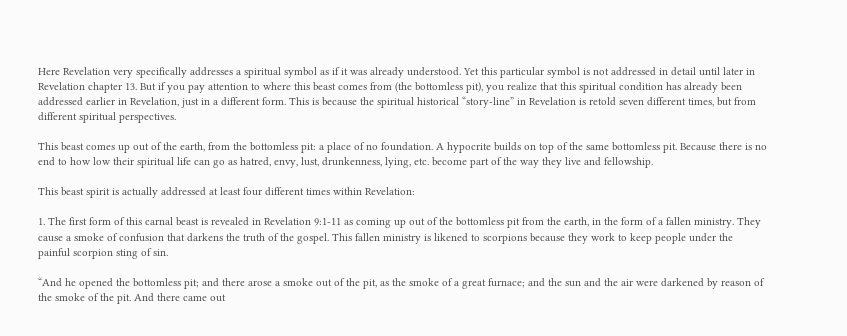Here Revelation very specifically addresses a spiritual symbol as if it was already understood. Yet this particular symbol is not addressed in detail until later in Revelation chapter 13. But if you pay attention to where this beast comes from (the bottomless pit), you realize that this spiritual condition has already been addressed earlier in Revelation, just in a different form. This is because the spiritual historical “story-line” in Revelation is retold seven different times, but from different spiritual perspectives.

This beast comes up out of the earth, from the bottomless pit: a place of no foundation. A hypocrite builds on top of the same bottomless pit. Because there is no end to how low their spiritual life can go as hatred, envy, lust, drunkenness, lying, etc. become part of the way they live and fellowship.

This beast spirit is actually addressed at least four different times within Revelation:

1. The first form of this carnal beast is revealed in Revelation 9:1-11 as coming up out of the bottomless pit from the earth, in the form of a fallen ministry. They cause a smoke of confusion that darkens the truth of the gospel. This fallen ministry is likened to scorpions because they work to keep people under the painful scorpion sting of sin.

“And he opened the bottomless pit; and there arose a smoke out of the pit, as the smoke of a great furnace; and the sun and the air were darkened by reason of the smoke of the pit. And there came out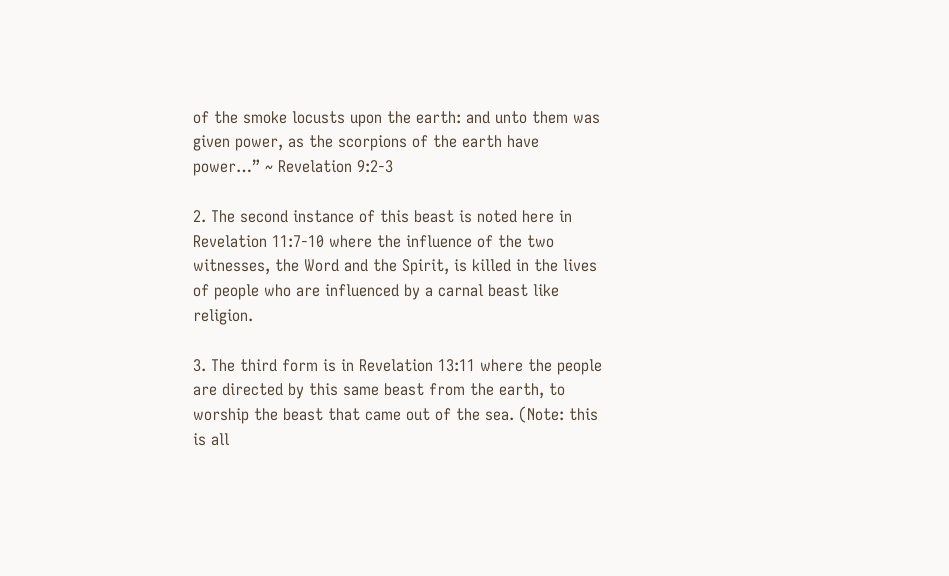of the smoke locusts upon the earth: and unto them was given power, as the scorpions of the earth have power…” ~ Revelation 9:2-3

2. The second instance of this beast is noted here in Revelation 11:7-10 where the influence of the two witnesses, the Word and the Spirit, is killed in the lives of people who are influenced by a carnal beast like religion.

3. The third form is in Revelation 13:11 where the people are directed by this same beast from the earth, to worship the beast that came out of the sea. (Note: this is all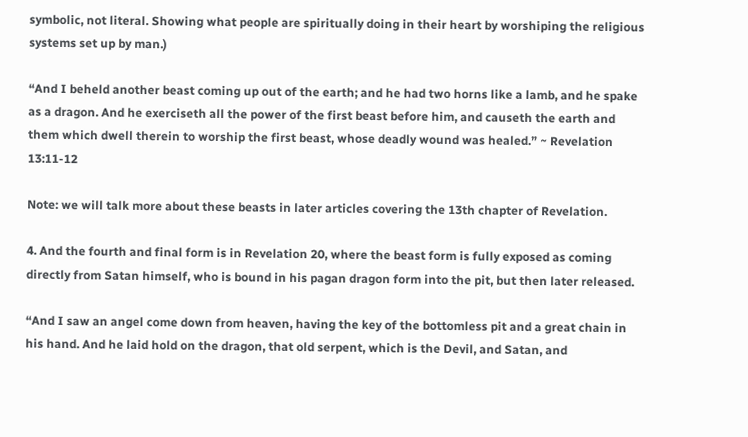symbolic, not literal. Showing what people are spiritually doing in their heart by worshiping the religious systems set up by man.)

“And I beheld another beast coming up out of the earth; and he had two horns like a lamb, and he spake as a dragon. And he exerciseth all the power of the first beast before him, and causeth the earth and them which dwell therein to worship the first beast, whose deadly wound was healed.” ~ Revelation 13:11-12

Note: we will talk more about these beasts in later articles covering the 13th chapter of Revelation.

4. And the fourth and final form is in Revelation 20, where the beast form is fully exposed as coming directly from Satan himself, who is bound in his pagan dragon form into the pit, but then later released.

“And I saw an angel come down from heaven, having the key of the bottomless pit and a great chain in his hand. And he laid hold on the dragon, that old serpent, which is the Devil, and Satan, and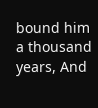bound him a thousand years, And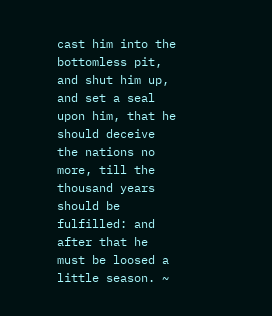cast him into the bottomless pit, and shut him up, and set a seal upon him, that he should deceive the nations no more, till the thousand years should be fulfilled: and after that he must be loosed a little season. ~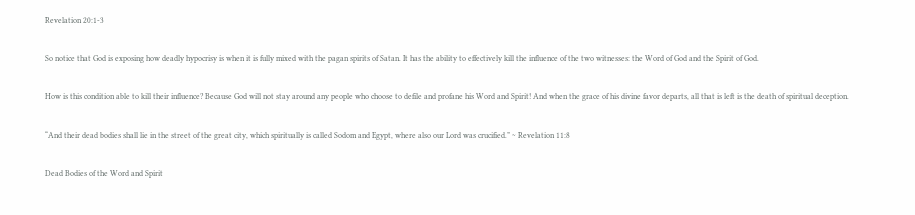Revelation 20:1-3

So notice that God is exposing how deadly hypocrisy is when it is fully mixed with the pagan spirits of Satan. It has the ability to effectively kill the influence of the two witnesses: the Word of God and the Spirit of God.

How is this condition able to kill their influence? Because God will not stay around any people who choose to defile and profane his Word and Spirit! And when the grace of his divine favor departs, all that is left is the death of spiritual deception.

“And their dead bodies shall lie in the street of the great city, which spiritually is called Sodom and Egypt, where also our Lord was crucified.” ~ Revelation 11:8

Dead Bodies of the Word and Spirit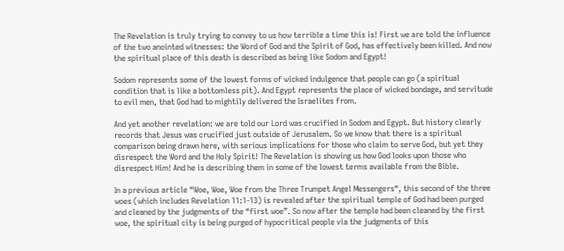The Revelation is truly trying to convey to us how terrible a time this is! First we are told the influence of the two anointed witnesses: the Word of God and the Spirit of God, has effectively been killed. And now the spiritual place of this death is described as being like Sodom and Egypt!

Sodom represents some of the lowest forms of wicked indulgence that people can go (a spiritual condition that is like a bottomless pit). And Egypt represents the place of wicked bondage, and servitude to evil men, that God had to mightily delivered the Israelites from.

And yet another revelation: we are told our Lord was crucified in Sodom and Egypt. But history clearly records that Jesus was crucified just outside of Jerusalem. So we know that there is a spiritual comparison being drawn here, with serious implications for those who claim to serve God, but yet they disrespect the Word and the Holy Spirit! The Revelation is showing us how God looks upon those who disrespect Him! And he is describing them in some of the lowest terms available from the Bible.

In a previous article “Woe, Woe, Woe from the Three Trumpet Angel Messengers“, this second of the three woes (which includes Revelation 11:1-13) is revealed after the spiritual temple of God had been purged and cleaned by the judgments of the “first woe”. So now after the temple had been cleaned by the first woe, the spiritual city is being purged of hypocritical people via the judgments of this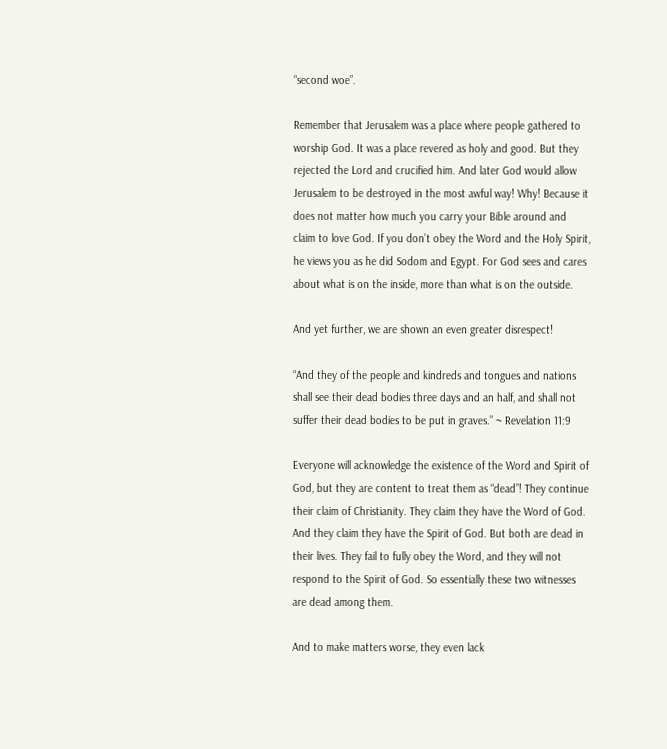“second woe”.

Remember that Jerusalem was a place where people gathered to worship God. It was a place revered as holy and good. But they rejected the Lord and crucified him. And later God would allow Jerusalem to be destroyed in the most awful way! Why! Because it does not matter how much you carry your Bible around and claim to love God. If you don’t obey the Word and the Holy Spirit, he views you as he did Sodom and Egypt. For God sees and cares about what is on the inside, more than what is on the outside.

And yet further, we are shown an even greater disrespect!

“And they of the people and kindreds and tongues and nations shall see their dead bodies three days and an half, and shall not suffer their dead bodies to be put in graves.” ~ Revelation 11:9

Everyone will acknowledge the existence of the Word and Spirit of God, but they are content to treat them as “dead”! They continue their claim of Christianity. They claim they have the Word of God. And they claim they have the Spirit of God. But both are dead in their lives. They fail to fully obey the Word, and they will not respond to the Spirit of God. So essentially these two witnesses are dead among them.

And to make matters worse, they even lack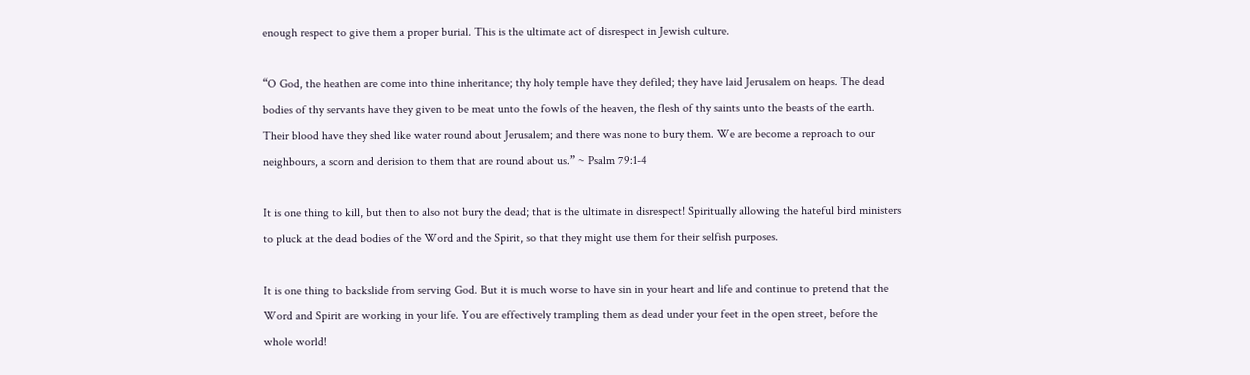enough respect to give them a proper burial. This is the ultimate act of disrespect in Jewish culture.

“O God, the heathen are come into thine inheritance; thy holy temple have they defiled; they have laid Jerusalem on heaps. The dead bodies of thy servants have they given to be meat unto the fowls of the heaven, the flesh of thy saints unto the beasts of the earth. Their blood have they shed like water round about Jerusalem; and there was none to bury them. We are become a reproach to our neighbours, a scorn and derision to them that are round about us.” ~ Psalm 79:1-4

It is one thing to kill, but then to also not bury the dead; that is the ultimate in disrespect! Spiritually allowing the hateful bird ministers to pluck at the dead bodies of the Word and the Spirit, so that they might use them for their selfish purposes.

It is one thing to backslide from serving God. But it is much worse to have sin in your heart and life and continue to pretend that the Word and Spirit are working in your life. You are effectively trampling them as dead under your feet in the open street, before the whole world!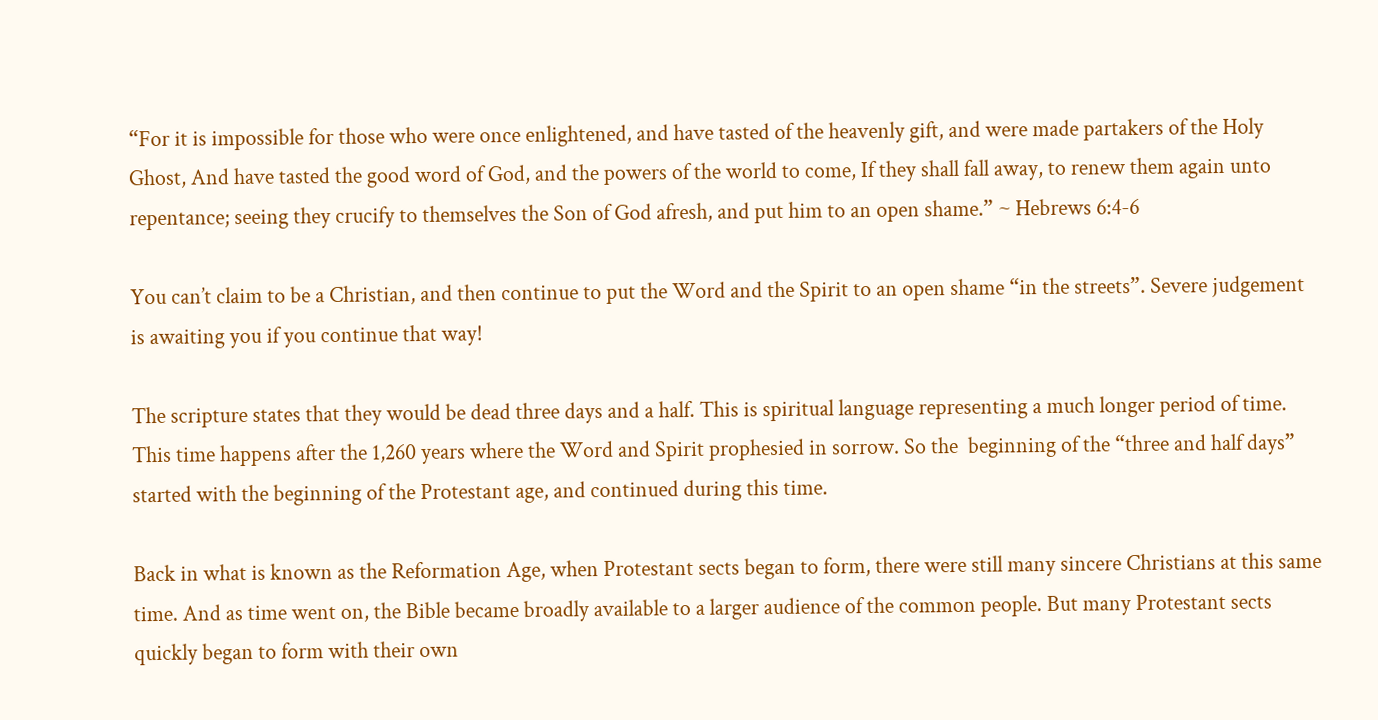“For it is impossible for those who were once enlightened, and have tasted of the heavenly gift, and were made partakers of the Holy Ghost, And have tasted the good word of God, and the powers of the world to come, If they shall fall away, to renew them again unto repentance; seeing they crucify to themselves the Son of God afresh, and put him to an open shame.” ~ Hebrews 6:4-6

You can’t claim to be a Christian, and then continue to put the Word and the Spirit to an open shame “in the streets”. Severe judgement is awaiting you if you continue that way!

The scripture states that they would be dead three days and a half. This is spiritual language representing a much longer period of time. This time happens after the 1,260 years where the Word and Spirit prophesied in sorrow. So the  beginning of the “three and half days” started with the beginning of the Protestant age, and continued during this time.

Back in what is known as the Reformation Age, when Protestant sects began to form, there were still many sincere Christians at this same time. And as time went on, the Bible became broadly available to a larger audience of the common people. But many Protestant sects quickly began to form with their own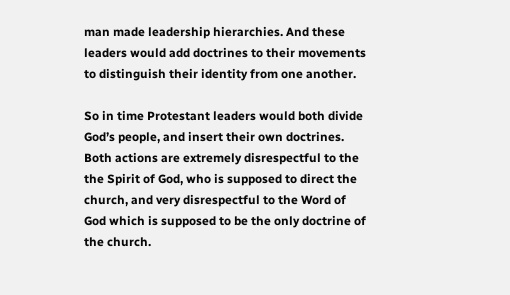man made leadership hierarchies. And these leaders would add doctrines to their movements to distinguish their identity from one another.

So in time Protestant leaders would both divide God’s people, and insert their own doctrines. Both actions are extremely disrespectful to the the Spirit of God, who is supposed to direct the church, and very disrespectful to the Word of God which is supposed to be the only doctrine of the church.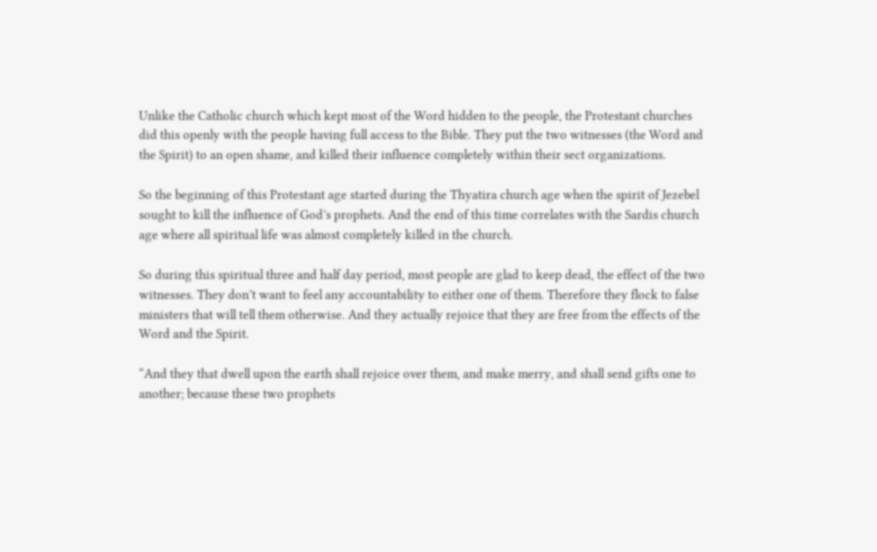Unlike the Catholic church which kept most of the Word hidden to the people, the Protestant churches did this openly with the people having full access to the Bible. They put the two witnesses (the Word and the Spirit) to an open shame, and killed their influence completely within their sect organizations.

So the beginning of this Protestant age started during the Thyatira church age when the spirit of Jezebel sought to kill the influence of God’s prophets. And the end of this time correlates with the Sardis church age where all spiritual life was almost completely killed in the church.

So during this spiritual three and half day period, most people are glad to keep dead, the effect of the two witnesses. They don’t want to feel any accountability to either one of them. Therefore they flock to false ministers that will tell them otherwise. And they actually rejoice that they are free from the effects of the Word and the Spirit.

“And they that dwell upon the earth shall rejoice over them, and make merry, and shall send gifts one to another; because these two prophets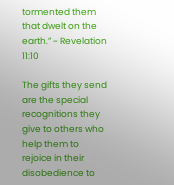tormented them that dwelt on the earth.” ~ Revelation 11:10

The gifts they send are the special recognitions they give to others who help them to rejoice in their disobedience to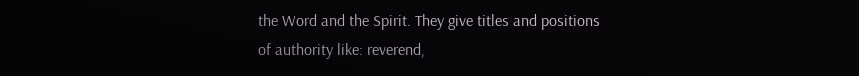the Word and the Spirit. They give titles and positions of authority like: reverend,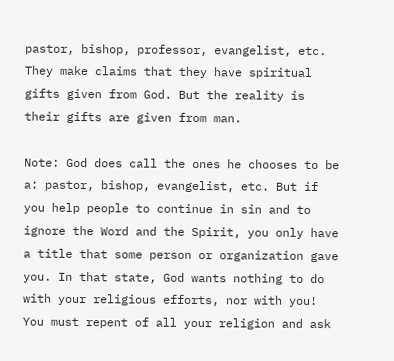pastor, bishop, professor, evangelist, etc. They make claims that they have spiritual gifts given from God. But the reality is their gifts are given from man.

Note: God does call the ones he chooses to be a: pastor, bishop, evangelist, etc. But if you help people to continue in sin and to ignore the Word and the Spirit, you only have a title that some person or organization gave you. In that state, God wants nothing to do with your religious efforts, nor with you! You must repent of all your religion and ask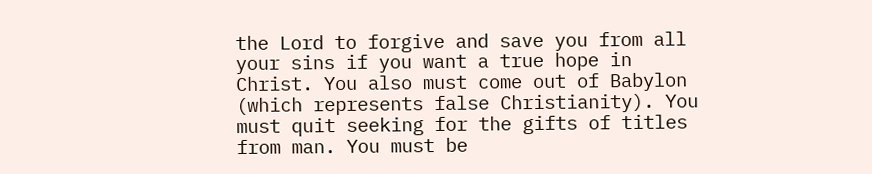the Lord to forgive and save you from all your sins if you want a true hope in Christ. You also must come out of Babylon (which represents false Christianity). You must quit seeking for the gifts of titles from man. You must be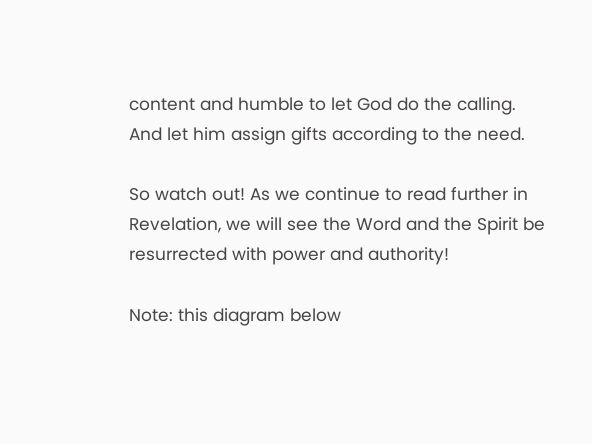content and humble to let God do the calling. And let him assign gifts according to the need.

So watch out! As we continue to read further in Revelation, we will see the Word and the Spirit be resurrected with power and authority!

Note: this diagram below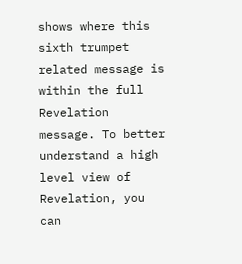shows where this sixth trumpet related message is within the full Revelation message. To better understand a high level view of Revelation, you can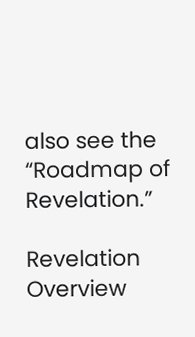also see the “Roadmap of Revelation.”

Revelation Overview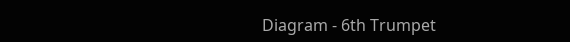Diagram - 6th Trumpet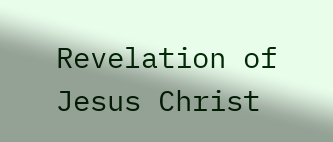Revelation of Jesus Christ